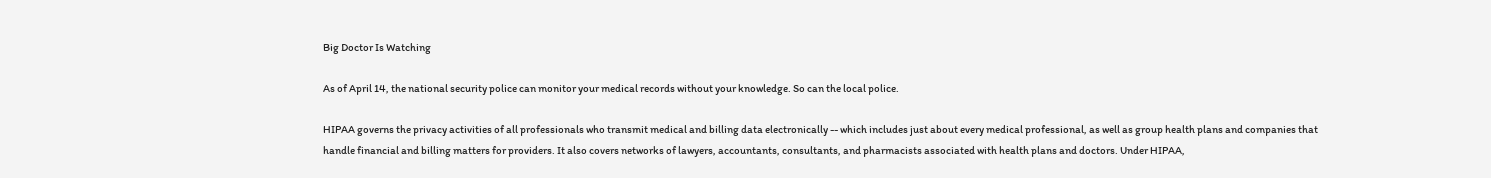Big Doctor Is Watching

As of April 14, the national security police can monitor your medical records without your knowledge. So can the local police.

HIPAA governs the privacy activities of all professionals who transmit medical and billing data electronically -- which includes just about every medical professional, as well as group health plans and companies that handle financial and billing matters for providers. It also covers networks of lawyers, accountants, consultants, and pharmacists associated with health plans and doctors. Under HIPAA,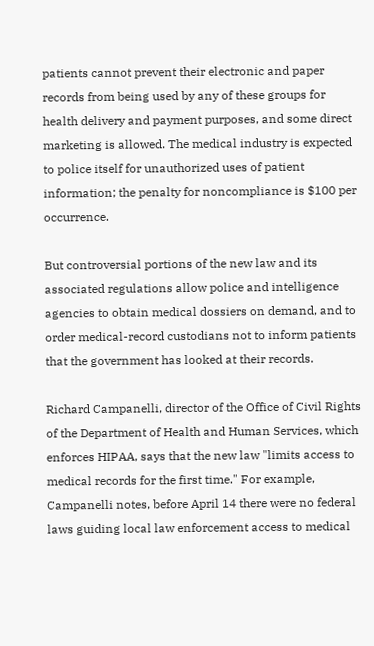patients cannot prevent their electronic and paper records from being used by any of these groups for health delivery and payment purposes, and some direct marketing is allowed. The medical industry is expected to police itself for unauthorized uses of patient information; the penalty for noncompliance is $100 per occurrence.

But controversial portions of the new law and its associated regulations allow police and intelligence agencies to obtain medical dossiers on demand, and to order medical-record custodians not to inform patients that the government has looked at their records.

Richard Campanelli, director of the Office of Civil Rights of the Department of Health and Human Services, which enforces HIPAA, says that the new law "limits access to medical records for the first time." For example, Campanelli notes, before April 14 there were no federal laws guiding local law enforcement access to medical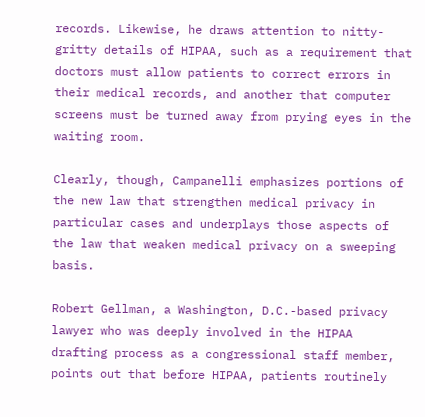records. Likewise, he draws attention to nitty-gritty details of HIPAA, such as a requirement that doctors must allow patients to correct errors in their medical records, and another that computer screens must be turned away from prying eyes in the waiting room.

Clearly, though, Campanelli emphasizes portions of the new law that strengthen medical privacy in particular cases and underplays those aspects of the law that weaken medical privacy on a sweeping basis.

Robert Gellman, a Washington, D.C.-based privacy lawyer who was deeply involved in the HIPAA drafting process as a congressional staff member, points out that before HIPAA, patients routinely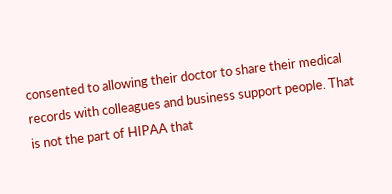consented to allowing their doctor to share their medical records with colleagues and business support people. That is not the part of HIPAA that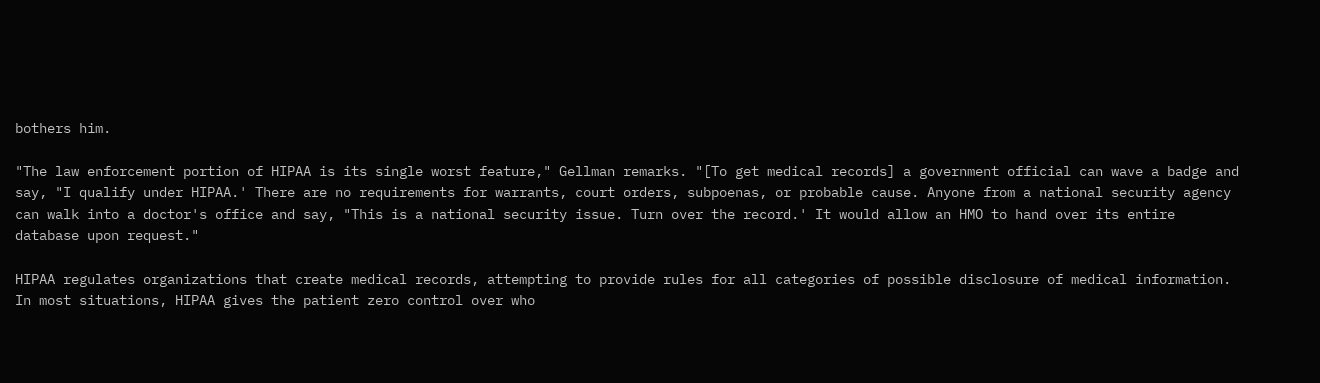bothers him.

"The law enforcement portion of HIPAA is its single worst feature," Gellman remarks. "[To get medical records] a government official can wave a badge and say, "I qualify under HIPAA.' There are no requirements for warrants, court orders, subpoenas, or probable cause. Anyone from a national security agency can walk into a doctor's office and say, "This is a national security issue. Turn over the record.' It would allow an HMO to hand over its entire database upon request."

HIPAA regulates organizations that create medical records, attempting to provide rules for all categories of possible disclosure of medical information. In most situations, HIPAA gives the patient zero control over who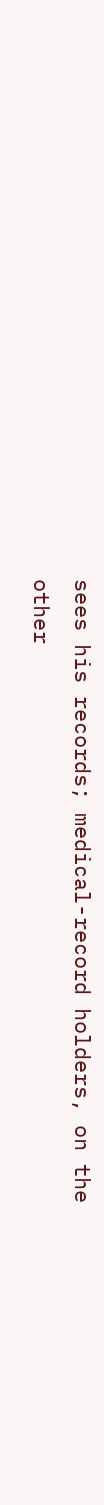sees his records; medical-record holders, on the other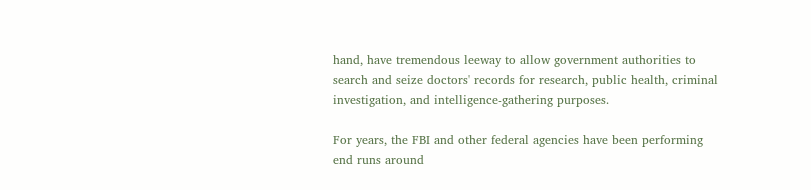hand, have tremendous leeway to allow government authorities to search and seize doctors' records for research, public health, criminal investigation, and intelligence-gathering purposes.

For years, the FBI and other federal agencies have been performing end runs around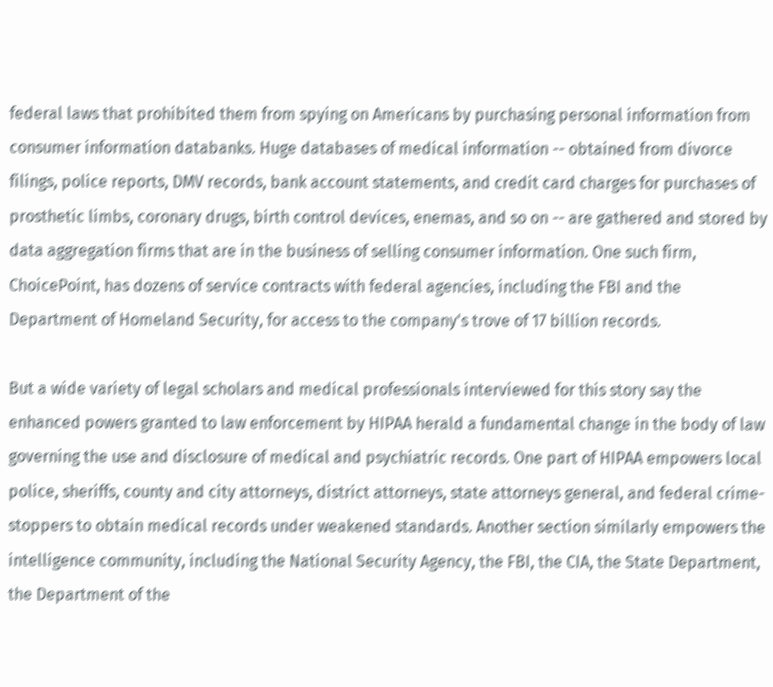federal laws that prohibited them from spying on Americans by purchasing personal information from consumer information databanks. Huge databases of medical information -- obtained from divorce filings, police reports, DMV records, bank account statements, and credit card charges for purchases of prosthetic limbs, coronary drugs, birth control devices, enemas, and so on -- are gathered and stored by data aggregation firms that are in the business of selling consumer information. One such firm, ChoicePoint, has dozens of service contracts with federal agencies, including the FBI and the Department of Homeland Security, for access to the company's trove of 17 billion records.

But a wide variety of legal scholars and medical professionals interviewed for this story say the enhanced powers granted to law enforcement by HIPAA herald a fundamental change in the body of law governing the use and disclosure of medical and psychiatric records. One part of HIPAA empowers local police, sheriffs, county and city attorneys, district attorneys, state attorneys general, and federal crime-stoppers to obtain medical records under weakened standards. Another section similarly empowers the intelligence community, including the National Security Agency, the FBI, the CIA, the State Department, the Department of the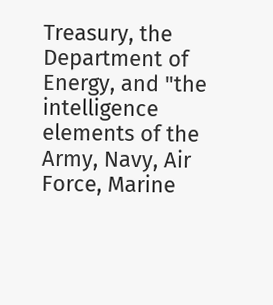Treasury, the Department of Energy, and "the intelligence elements of the Army, Navy, Air Force, Marine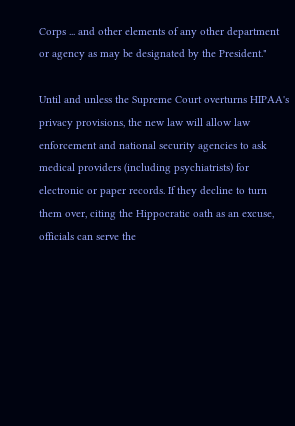Corps ... and other elements of any other department or agency as may be designated by the President."

Until and unless the Supreme Court overturns HIPAA's privacy provisions, the new law will allow law enforcement and national security agencies to ask medical providers (including psychiatrists) for electronic or paper records. If they decline to turn them over, citing the Hippocratic oath as an excuse, officials can serve the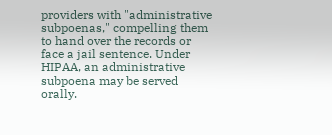providers with "administrative subpoenas," compelling them to hand over the records or face a jail sentence. Under HIPAA, an administrative subpoena may be served orally.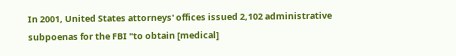In 2001, United States attorneys' offices issued 2,102 administrative subpoenas for the FBI "to obtain [medical]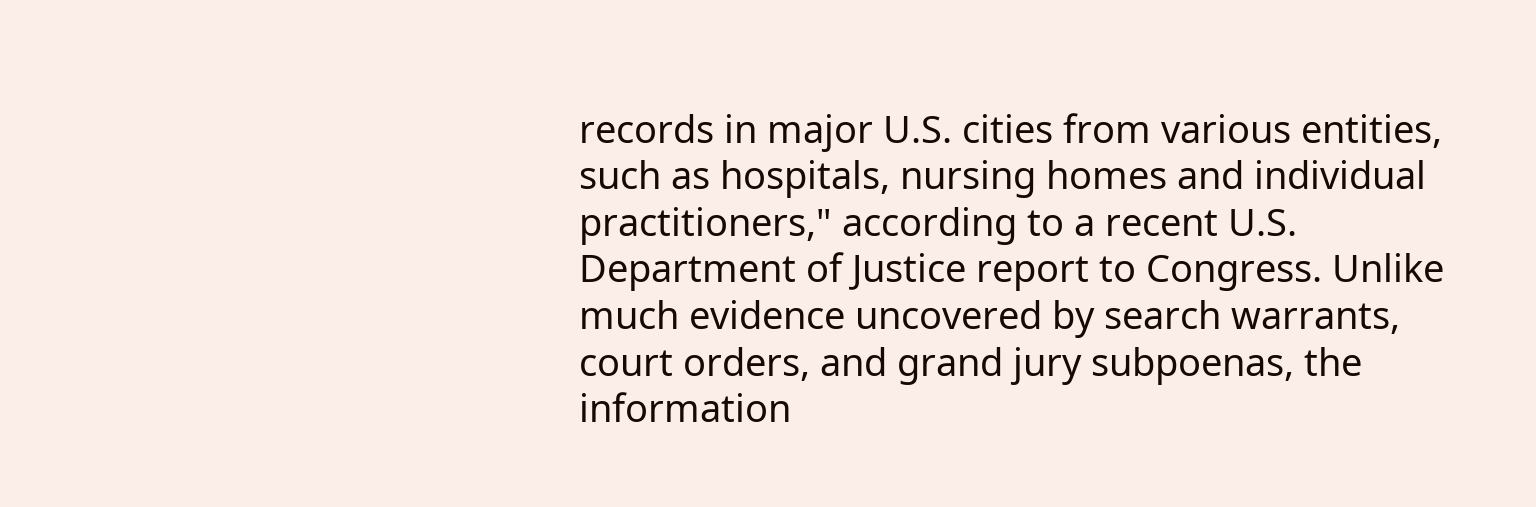records in major U.S. cities from various entities, such as hospitals, nursing homes and individual practitioners," according to a recent U.S. Department of Justice report to Congress. Unlike much evidence uncovered by search warrants, court orders, and grand jury subpoenas, the information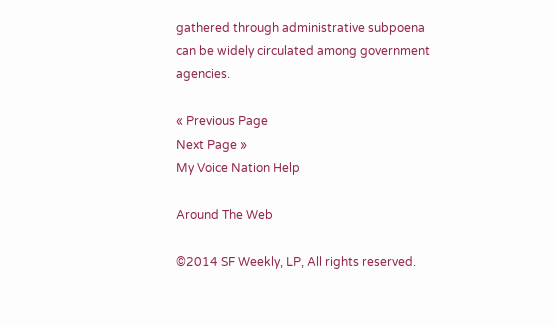gathered through administrative subpoena can be widely circulated among government agencies.

« Previous Page
Next Page »
My Voice Nation Help

Around The Web

©2014 SF Weekly, LP, All rights reserved.